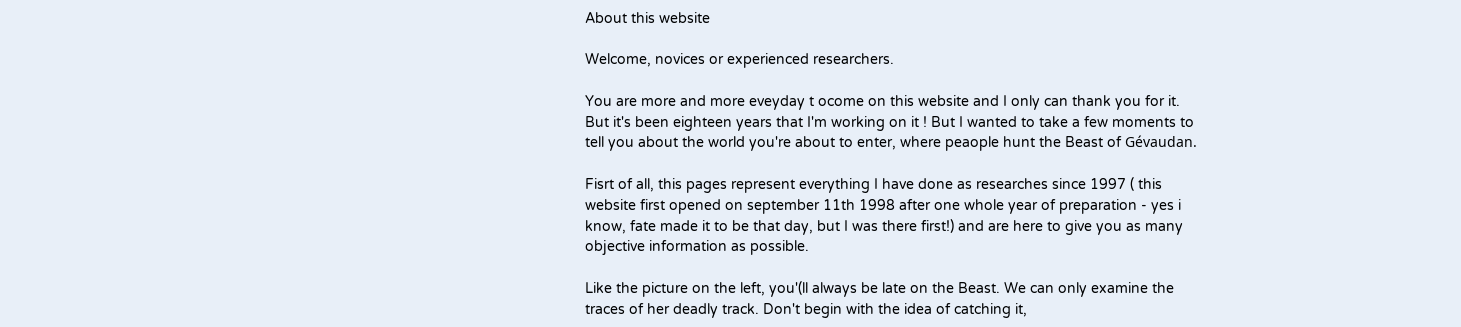About this website

Welcome, novices or experienced researchers.

You are more and more eveyday t ocome on this website and I only can thank you for it. But it's been eighteen years that I'm working on it ! But I wanted to take a few moments to tell you about the world you're about to enter, where peaople hunt the Beast of Gévaudan.

Fisrt of all, this pages represent everything I have done as researches since 1997 ( this website first opened on september 11th 1998 after one whole year of preparation - yes i know, fate made it to be that day, but I was there first!) and are here to give you as many objective information as possible.

Like the picture on the left, you'(ll always be late on the Beast. We can only examine the traces of her deadly track. Don't begin with the idea of catching it,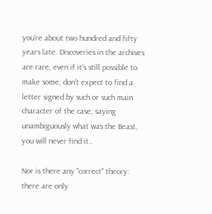you're about two hundred and fifty years late. Discoveries in the archives are rare, even if it's still possible to make some, don't expect to find a letter signed by such or such main character of the case, saying unambiguously what was the Beast, you will never find it..

Nor is there any "correct" theory: there are only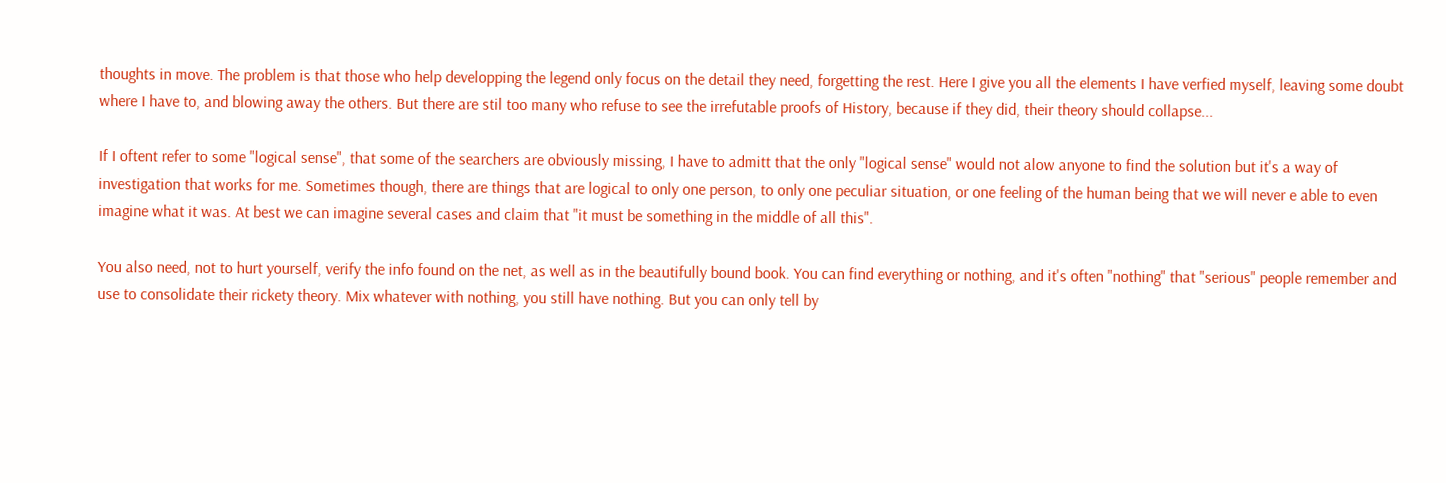thoughts in move. The problem is that those who help developping the legend only focus on the detail they need, forgetting the rest. Here I give you all the elements I have verfied myself, leaving some doubt where I have to, and blowing away the others. But there are stil too many who refuse to see the irrefutable proofs of History, because if they did, their theory should collapse...

If I oftent refer to some "logical sense", that some of the searchers are obviously missing, I have to admitt that the only "logical sense" would not alow anyone to find the solution but it's a way of investigation that works for me. Sometimes though, there are things that are logical to only one person, to only one peculiar situation, or one feeling of the human being that we will never e able to even imagine what it was. At best we can imagine several cases and claim that "it must be something in the middle of all this".

You also need, not to hurt yourself, verify the info found on the net, as well as in the beautifully bound book. You can find everything or nothing, and it's often "nothing" that "serious" people remember and use to consolidate their rickety theory. Mix whatever with nothing, you still have nothing. But you can only tell by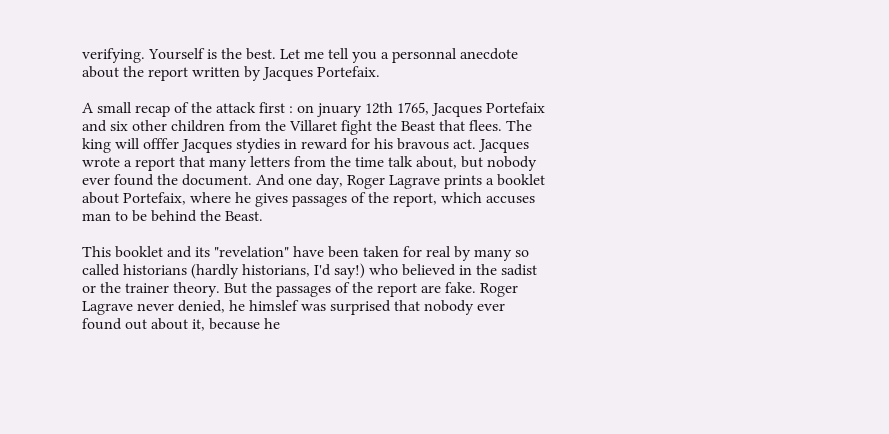verifying. Yourself is the best. Let me tell you a personnal anecdote about the report written by Jacques Portefaix.

A small recap of the attack first : on jnuary 12th 1765, Jacques Portefaix and six other children from the Villaret fight the Beast that flees. The king will offfer Jacques stydies in reward for his bravous act. Jacques wrote a report that many letters from the time talk about, but nobody ever found the document. And one day, Roger Lagrave prints a booklet about Portefaix, where he gives passages of the report, which accuses man to be behind the Beast.

This booklet and its "revelation" have been taken for real by many so called historians (hardly historians, I'd say!) who believed in the sadist or the trainer theory. But the passages of the report are fake. Roger Lagrave never denied, he himslef was surprised that nobody ever found out about it, because he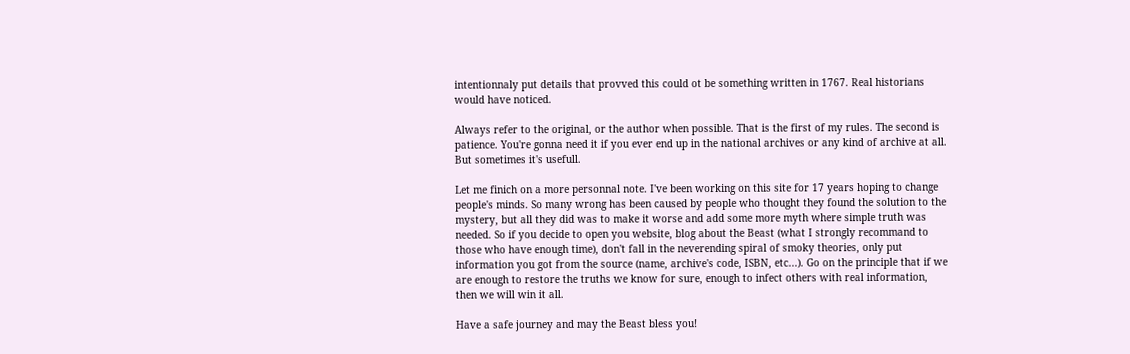intentionnaly put details that provved this could ot be something written in 1767. Real historians would have noticed.

Always refer to the original, or the author when possible. That is the first of my rules. The second is patience. You're gonna need it if you ever end up in the national archives or any kind of archive at all. But sometimes it's usefull.

Let me finich on a more personnal note. I've been working on this site for 17 years hoping to change people's minds. So many wrong has been caused by people who thought they found the solution to the mystery, but all they did was to make it worse and add some more myth where simple truth was needed. So if you decide to open you website, blog about the Beast (what I strongly recommand to those who have enough time), don't fall in the neverending spiral of smoky theories, only put information you got from the source (name, archive's code, ISBN, etc...). Go on the principle that if we are enough to restore the truths we know for sure, enough to infect others with real information, then we will win it all.

Have a safe journey and may the Beast bless you!